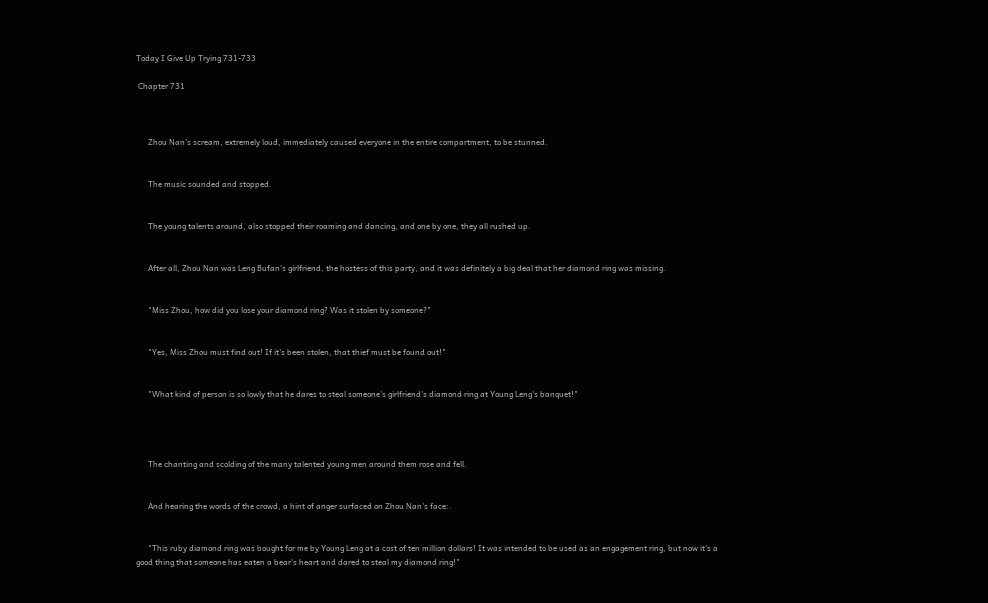Today I Give Up Trying 731-733

 Chapter 731



      Zhou Nan's scream, extremely loud, immediately caused everyone in the entire compartment, to be stunned.


      The music sounded and stopped.


      The young talents around, also stopped their roaming and dancing, and one by one, they all rushed up.


      After all, Zhou Nan was Leng Bufan's girlfriend, the hostess of this party, and it was definitely a big deal that her diamond ring was missing.


      "Miss Zhou, how did you lose your diamond ring? Was it stolen by someone?"


      "Yes, Miss Zhou must find out! If it's been stolen, that thief must be found out!"


      "What kind of person is so lowly that he dares to steal someone's girlfriend's diamond ring at Young Leng's banquet!"




      The chanting and scolding of the many talented young men around them rose and fell.


      And hearing the words of the crowd, a hint of anger surfaced on Zhou Nan's face:.


      "This ruby diamond ring was bought for me by Young Leng at a cost of ten million dollars! It was intended to be used as an engagement ring, but now it's a good thing that someone has eaten a bear's heart and dared to steal my diamond ring!"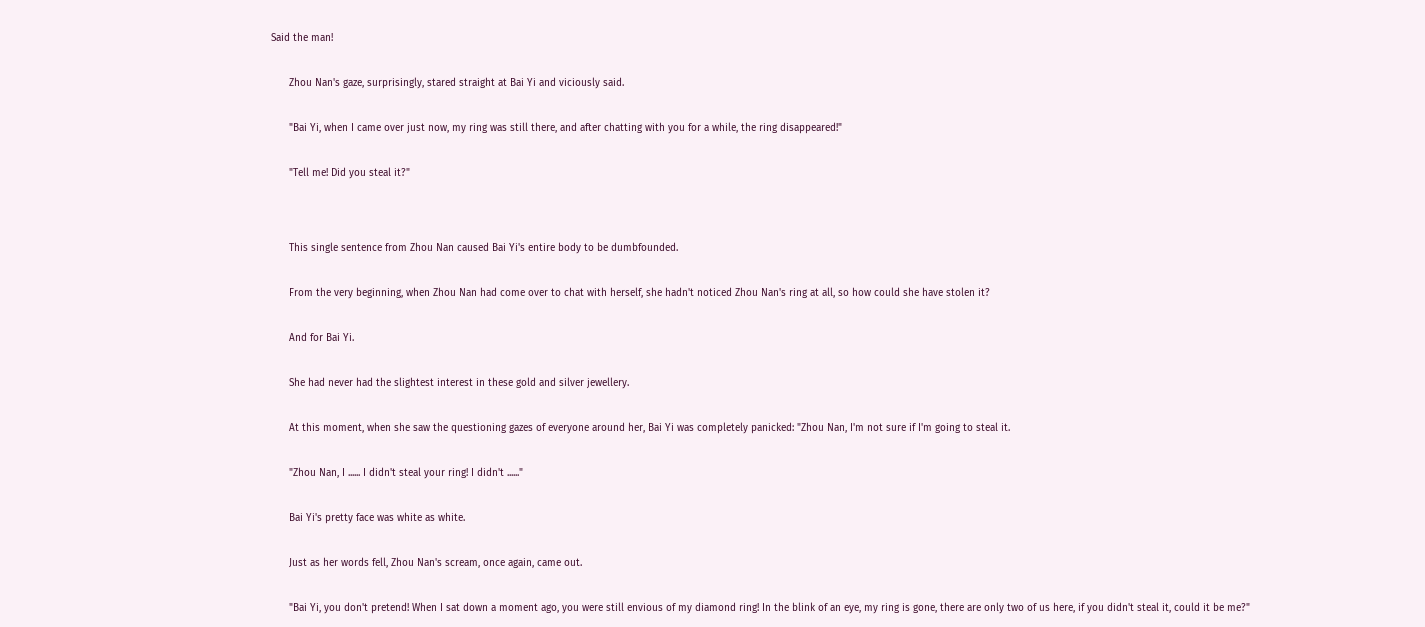Said the man!


      Zhou Nan's gaze, surprisingly, stared straight at Bai Yi and viciously said.


      "Bai Yi, when I came over just now, my ring was still there, and after chatting with you for a while, the ring disappeared!"


      "Tell me! Did you steal it?"




      This single sentence from Zhou Nan caused Bai Yi's entire body to be dumbfounded.


      From the very beginning, when Zhou Nan had come over to chat with herself, she hadn't noticed Zhou Nan's ring at all, so how could she have stolen it?


      And for Bai Yi.


      She had never had the slightest interest in these gold and silver jewellery.


      At this moment, when she saw the questioning gazes of everyone around her, Bai Yi was completely panicked: "Zhou Nan, I'm not sure if I'm going to steal it.


      "Zhou Nan, I ...... I didn't steal your ring! I didn't ......"


      Bai Yi's pretty face was white as white.


      Just as her words fell, Zhou Nan's scream, once again, came out.


      "Bai Yi, you don't pretend! When I sat down a moment ago, you were still envious of my diamond ring! In the blink of an eye, my ring is gone, there are only two of us here, if you didn't steal it, could it be me?"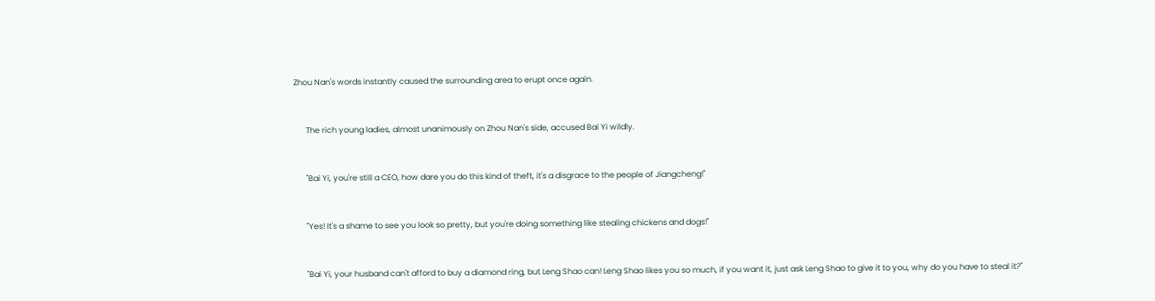Zhou Nan's words instantly caused the surrounding area to erupt once again.


      The rich young ladies, almost unanimously on Zhou Nan's side, accused Bai Yi wildly.


      "Bai Yi, you're still a CEO, how dare you do this kind of theft, it's a disgrace to the people of Jiangcheng!"


      "Yes! It's a shame to see you look so pretty, but you're doing something like stealing chickens and dogs!"


      "Bai Yi, your husband can't afford to buy a diamond ring, but Leng Shao can! Leng Shao likes you so much, if you want it, just ask Leng Shao to give it to you, why do you have to steal it?"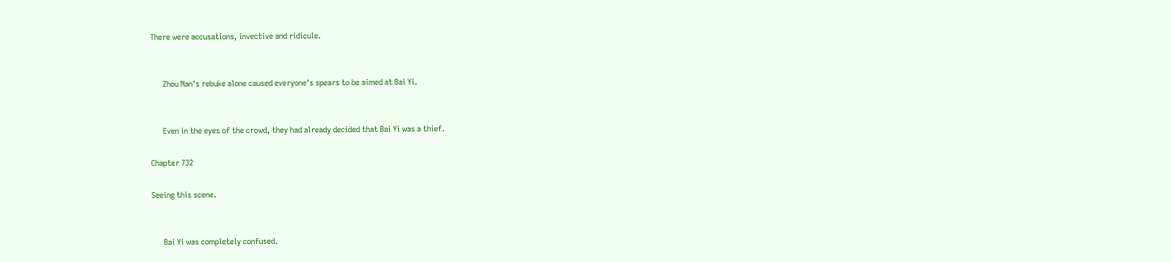There were accusations, invective and ridicule.


      Zhou Nan's rebuke alone caused everyone's spears to be aimed at Bai Yi.


      Even in the eyes of the crowd, they had already decided that Bai Yi was a thief.

Chapter 732

Seeing this scene.


      Bai Yi was completely confused.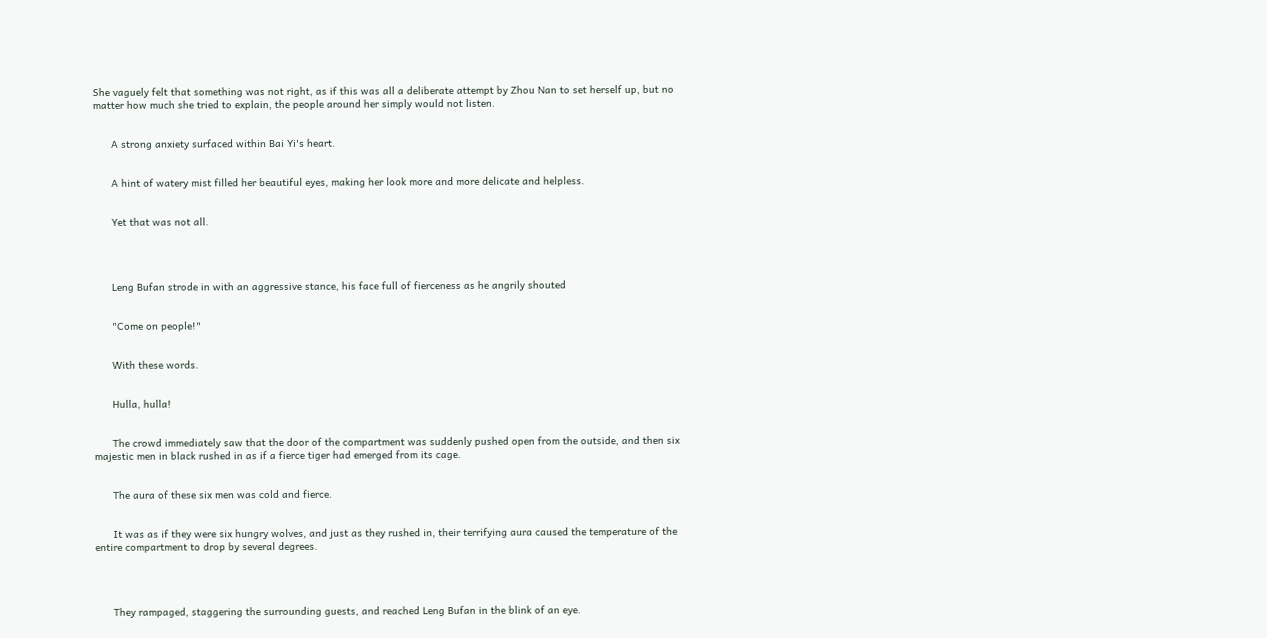She vaguely felt that something was not right, as if this was all a deliberate attempt by Zhou Nan to set herself up, but no matter how much she tried to explain, the people around her simply would not listen.


      A strong anxiety surfaced within Bai Yi's heart.


      A hint of watery mist filled her beautiful eyes, making her look more and more delicate and helpless.


      Yet that was not all.




      Leng Bufan strode in with an aggressive stance, his face full of fierceness as he angrily shouted


      "Come on people!"


      With these words.


      Hulla, hulla!


      The crowd immediately saw that the door of the compartment was suddenly pushed open from the outside, and then six majestic men in black rushed in as if a fierce tiger had emerged from its cage.


      The aura of these six men was cold and fierce.


      It was as if they were six hungry wolves, and just as they rushed in, their terrifying aura caused the temperature of the entire compartment to drop by several degrees.




      They rampaged, staggering the surrounding guests, and reached Leng Bufan in the blink of an eye.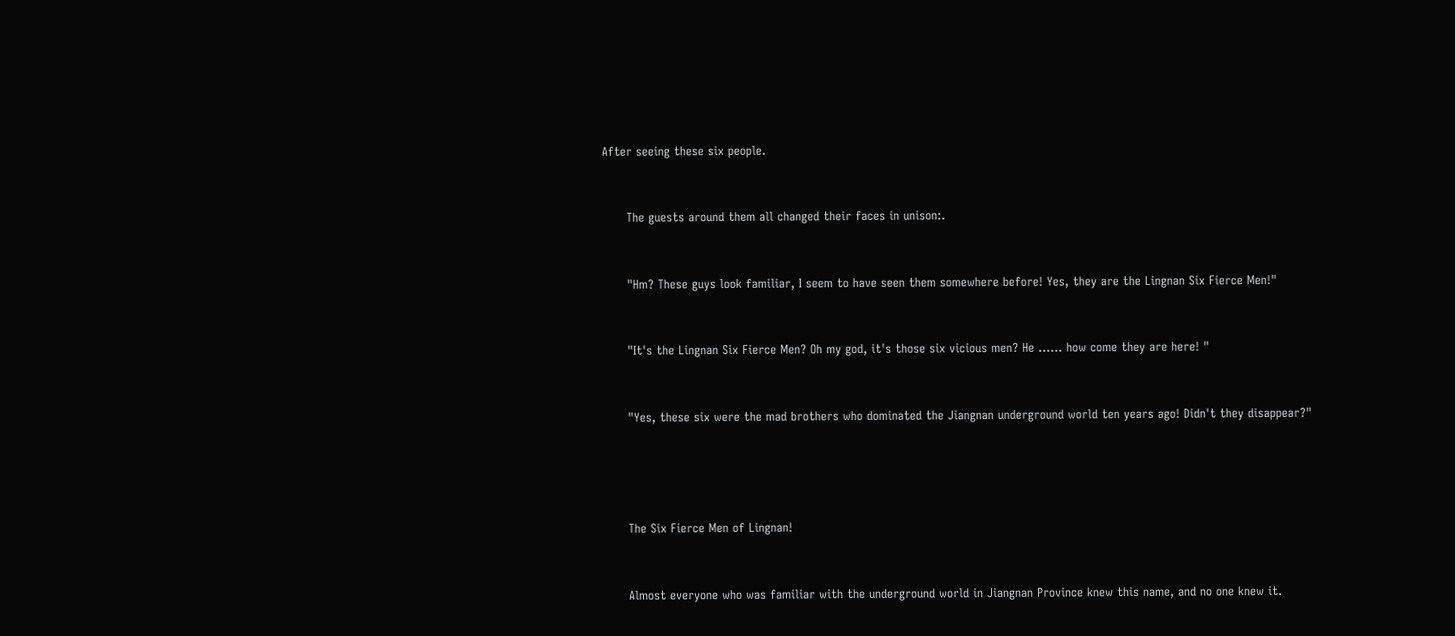After seeing these six people.


      The guests around them all changed their faces in unison:.


      "Hm? These guys look familiar, I seem to have seen them somewhere before! Yes, they are the Lingnan Six Fierce Men!"


      "It's the Lingnan Six Fierce Men? Oh my god, it's those six vicious men? He ...... how come they are here! "


      "Yes, these six were the mad brothers who dominated the Jiangnan underground world ten years ago! Didn't they disappear?"




      The Six Fierce Men of Lingnan!


      Almost everyone who was familiar with the underground world in Jiangnan Province knew this name, and no one knew it.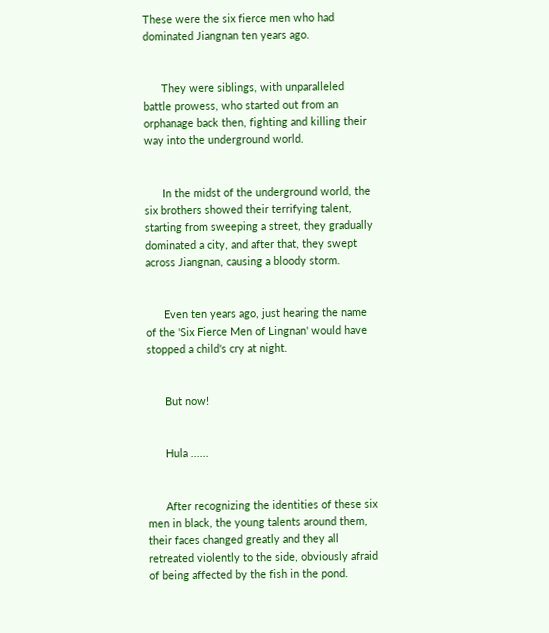These were the six fierce men who had dominated Jiangnan ten years ago.


      They were siblings, with unparalleled battle prowess, who started out from an orphanage back then, fighting and killing their way into the underground world.


      In the midst of the underground world, the six brothers showed their terrifying talent, starting from sweeping a street, they gradually dominated a city, and after that, they swept across Jiangnan, causing a bloody storm.


      Even ten years ago, just hearing the name of the 'Six Fierce Men of Lingnan' would have stopped a child's cry at night.


      But now!


      Hula ......


      After recognizing the identities of these six men in black, the young talents around them, their faces changed greatly and they all retreated violently to the side, obviously afraid of being affected by the fish in the pond.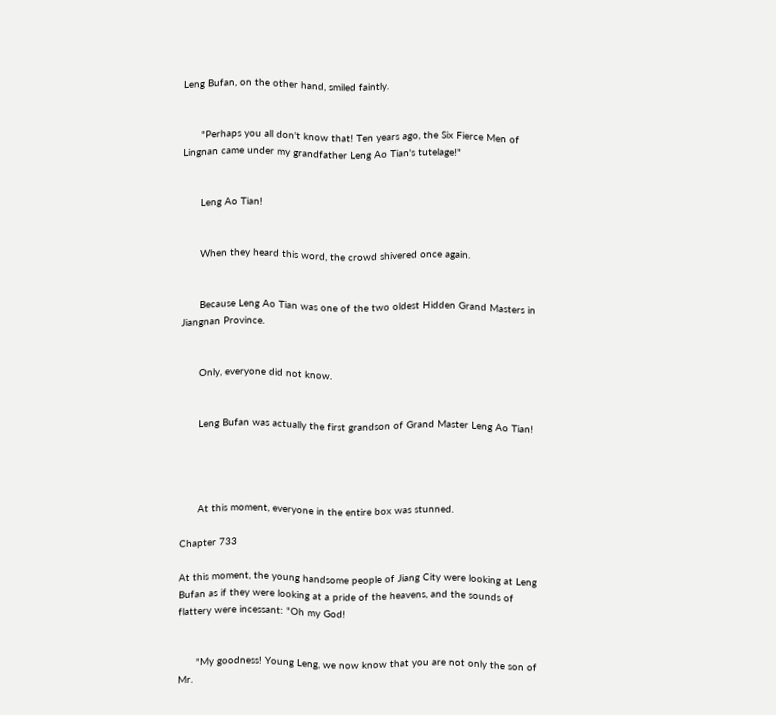Leng Bufan, on the other hand, smiled faintly.


      "Perhaps you all don't know that! Ten years ago, the Six Fierce Men of Lingnan came under my grandfather Leng Ao Tian's tutelage!"


      Leng Ao Tian!


      When they heard this word, the crowd shivered once again.


      Because Leng Ao Tian was one of the two oldest Hidden Grand Masters in Jiangnan Province.


      Only, everyone did not know.


      Leng Bufan was actually the first grandson of Grand Master Leng Ao Tian!




      At this moment, everyone in the entire box was stunned.

Chapter 733

At this moment, the young handsome people of Jiang City were looking at Leng Bufan as if they were looking at a pride of the heavens, and the sounds of flattery were incessant: "Oh my God!


      "My goodness! Young Leng, we now know that you are not only the son of Mr.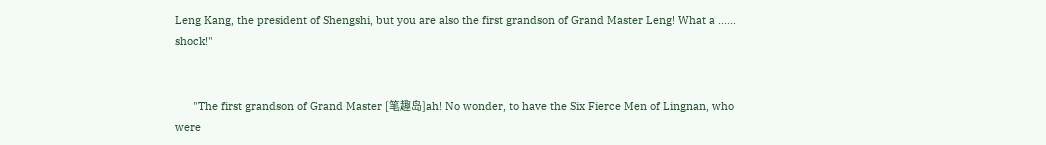Leng Kang, the president of Shengshi, but you are also the first grandson of Grand Master Leng! What a ...... shock!"


      "The first grandson of Grand Master [笔趣岛]ah! No wonder, to have the Six Fierce Men of Lingnan, who were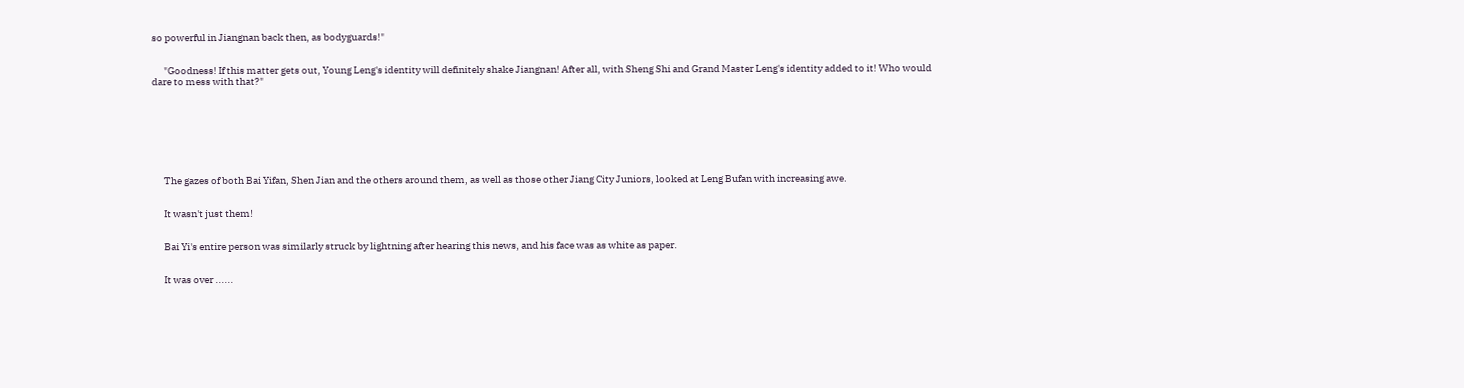so powerful in Jiangnan back then, as bodyguards!"


      "Goodness! If this matter gets out, Young Leng's identity will definitely shake Jiangnan! After all, with Sheng Shi and Grand Master Leng's identity added to it! Who would dare to mess with that?"








      The gazes of both Bai Yifan, Shen Jian and the others around them, as well as those other Jiang City Juniors, looked at Leng Bufan with increasing awe.


      It wasn't just them!


      Bai Yi's entire person was similarly struck by lightning after hearing this news, and his face was as white as paper.


      It was over ......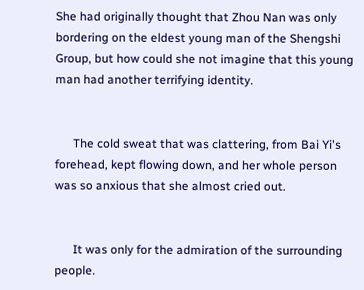She had originally thought that Zhou Nan was only bordering on the eldest young man of the Shengshi Group, but how could she not imagine that this young man had another terrifying identity.


      The cold sweat that was clattering, from Bai Yi's forehead, kept flowing down, and her whole person was so anxious that she almost cried out.


      It was only for the admiration of the surrounding people.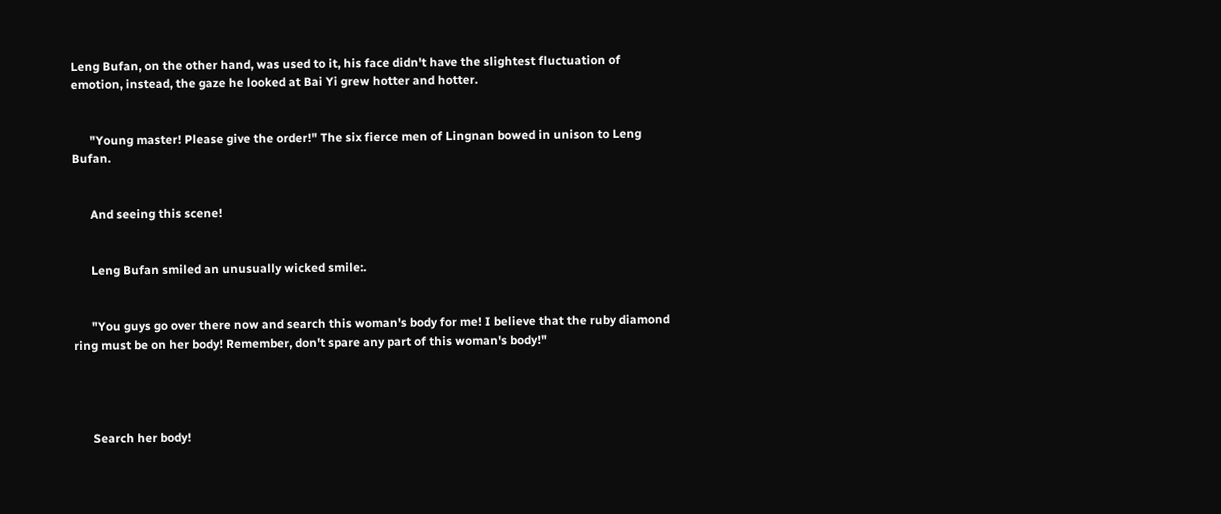Leng Bufan, on the other hand, was used to it, his face didn't have the slightest fluctuation of emotion, instead, the gaze he looked at Bai Yi grew hotter and hotter.


      "Young master! Please give the order!" The six fierce men of Lingnan bowed in unison to Leng Bufan.


      And seeing this scene!


      Leng Bufan smiled an unusually wicked smile:.


      "You guys go over there now and search this woman's body for me! I believe that the ruby diamond ring must be on her body! Remember, don't spare any part of this woman's body!"




      Search her body!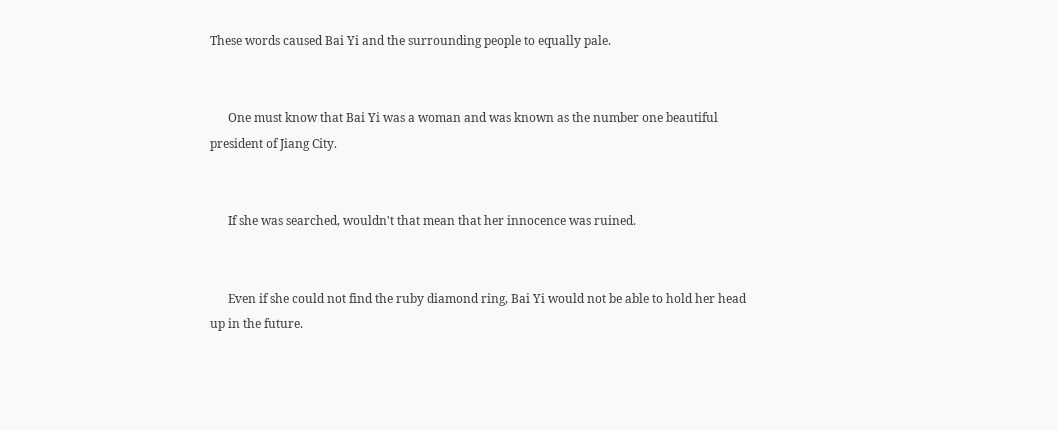These words caused Bai Yi and the surrounding people to equally pale.


      One must know that Bai Yi was a woman and was known as the number one beautiful president of Jiang City.


      If she was searched, wouldn't that mean that her innocence was ruined.


      Even if she could not find the ruby diamond ring, Bai Yi would not be able to hold her head up in the future.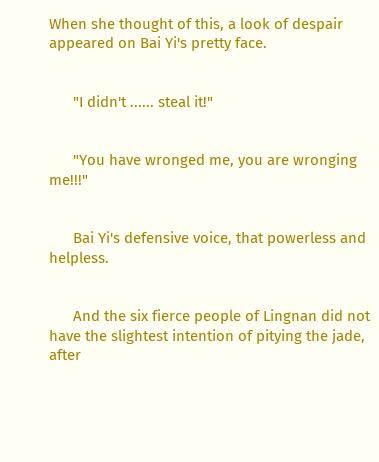When she thought of this, a look of despair appeared on Bai Yi's pretty face.


      "I didn't ...... steal it!"


      "You have wronged me, you are wronging me!!!"


      Bai Yi's defensive voice, that powerless and helpless.


      And the six fierce people of Lingnan did not have the slightest intention of pitying the jade, after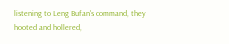listening to Leng Bufan's command, they hooted and hollered,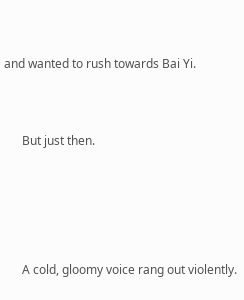and wanted to rush towards Bai Yi.


      But just then.




      A cold, gloomy voice rang out violently.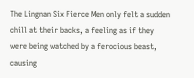The Lingnan Six Fierce Men only felt a sudden chill at their backs, a feeling as if they were being watched by a ferocious beast, causing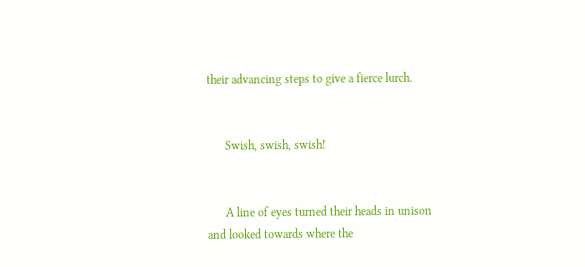their advancing steps to give a fierce lurch.


      Swish, swish, swish!


      A line of eyes turned their heads in unison and looked towards where the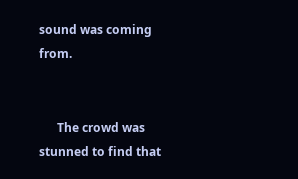sound was coming from.


      The crowd was stunned to find that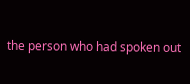the person who had spoken out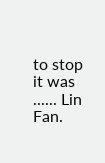to stop it was ...... Lin Fan.